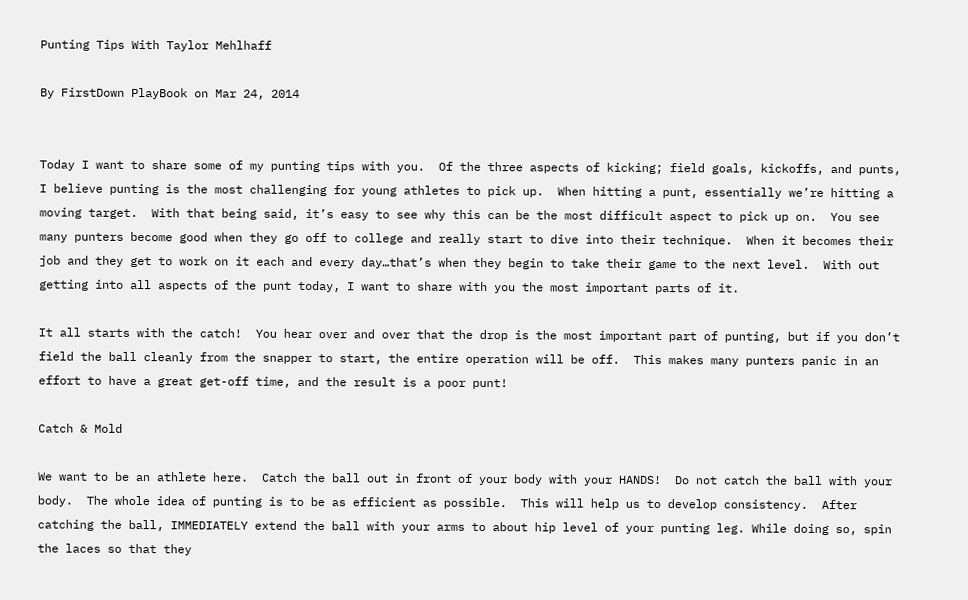Punting Tips With Taylor Mehlhaff

By FirstDown PlayBook on Mar 24, 2014


Today I want to share some of my punting tips with you.  Of the three aspects of kicking; field goals, kickoffs, and punts, I believe punting is the most challenging for young athletes to pick up.  When hitting a punt, essentially we’re hitting a moving target.  With that being said, it’s easy to see why this can be the most difficult aspect to pick up on.  You see many punters become good when they go off to college and really start to dive into their technique.  When it becomes their job and they get to work on it each and every day…that’s when they begin to take their game to the next level.  With out getting into all aspects of the punt today, I want to share with you the most important parts of it.

It all starts with the catch!  You hear over and over that the drop is the most important part of punting, but if you don’t field the ball cleanly from the snapper to start, the entire operation will be off.  This makes many punters panic in an effort to have a great get-off time, and the result is a poor punt!

Catch & Mold

We want to be an athlete here.  Catch the ball out in front of your body with your HANDS!  Do not catch the ball with your body.  The whole idea of punting is to be as efficient as possible.  This will help us to develop consistency.  After catching the ball, IMMEDIATELY extend the ball with your arms to about hip level of your punting leg. While doing so, spin the laces so that they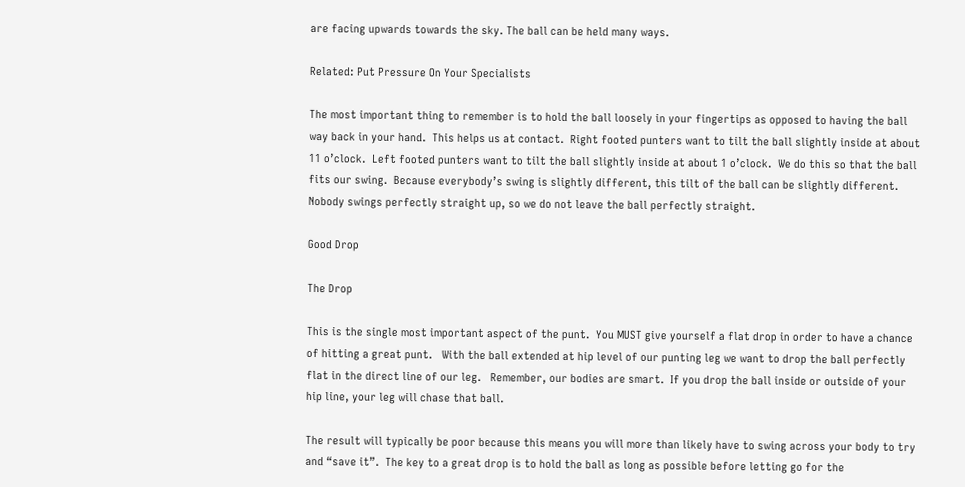are facing upwards towards the sky. The ball can be held many ways.

Related: Put Pressure On Your Specialists

The most important thing to remember is to hold the ball loosely in your fingertips as opposed to having the ball way back in your hand.  This helps us at contact.  Right footed punters want to tilt the ball slightly inside at about 11 o’clock.  Left footed punters want to tilt the ball slightly inside at about 1 o’clock.  We do this so that the ball fits our swing.  Because everybody’s swing is slightly different, this tilt of the ball can be slightly different.  Nobody swings perfectly straight up, so we do not leave the ball perfectly straight.

Good Drop

The Drop

This is the single most important aspect of the punt.  You MUST give yourself a flat drop in order to have a chance of hitting a great punt.   With the ball extended at hip level of our punting leg we want to drop the ball perfectly flat in the direct line of our leg.   Remember, our bodies are smart.  If you drop the ball inside or outside of your hip line, your leg will chase that ball.

The result will typically be poor because this means you will more than likely have to swing across your body to try and “save it”.  The key to a great drop is to hold the ball as long as possible before letting go for the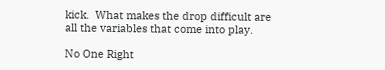kick.  What makes the drop difficult are all the variables that come into play.

No One Right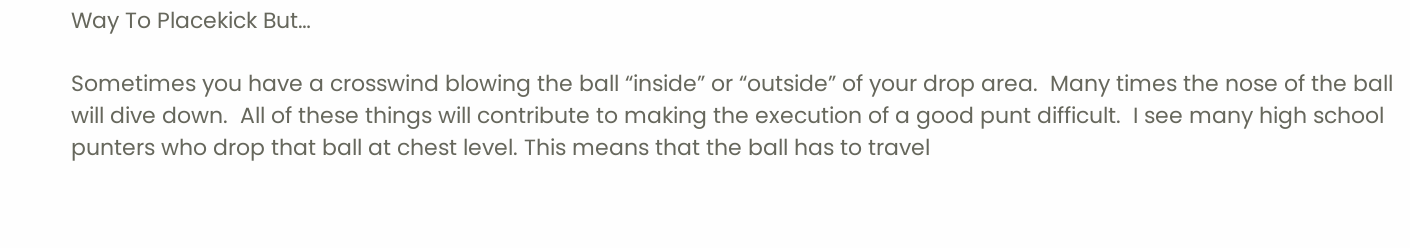Way To Placekick But…

Sometimes you have a crosswind blowing the ball “inside” or “outside” of your drop area.  Many times the nose of the ball will dive down.  All of these things will contribute to making the execution of a good punt difficult.  I see many high school punters who drop that ball at chest level. This means that the ball has to travel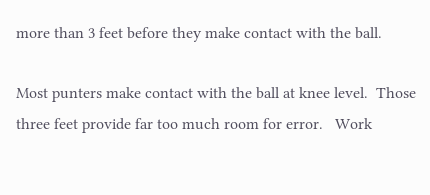more than 3 feet before they make contact with the ball.

Most punters make contact with the ball at knee level.  Those three feet provide far too much room for error.   Work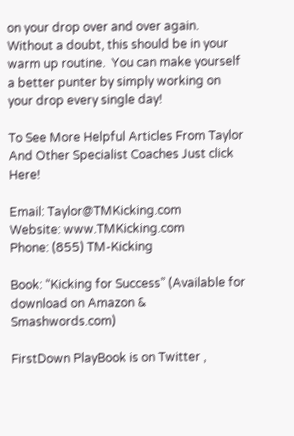on your drop over and over again.  Without a doubt, this should be in your warm up routine.  You can make yourself a better punter by simply working on your drop every single day!

To See More Helpful Articles From Taylor And Other Specialist Coaches Just click Here!

Email: Taylor@TMKicking.com                  Website: www.TMKicking.com                    Phone: (855) TM-Kicking

Book: “Kicking for Success” (Available for download on Amazon & Smashwords.com)

FirstDown PlayBook is on Twitter ,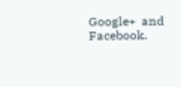Google+  and Facebook.